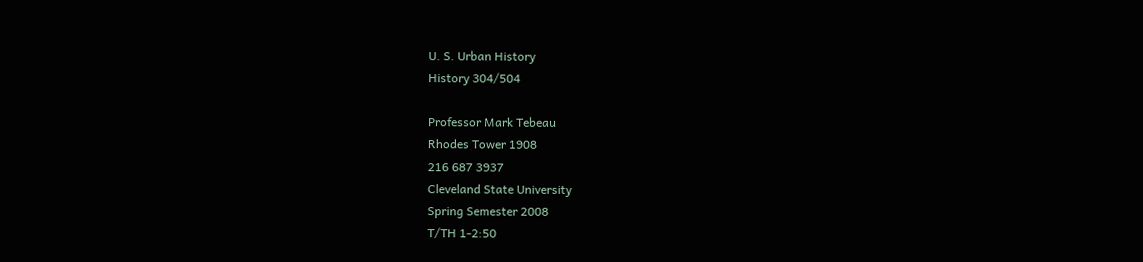U. S. Urban History
History 304/504

Professor Mark Tebeau
Rhodes Tower 1908
216 687 3937
Cleveland State University
Spring Semester 2008
T/TH 1-2:50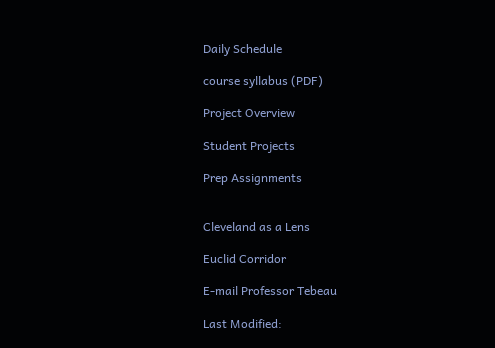Daily Schedule

course syllabus (PDF)

Project Overview

Student Projects

Prep Assignments


Cleveland as a Lens

Euclid Corridor

E-mail Professor Tebeau

Last Modified: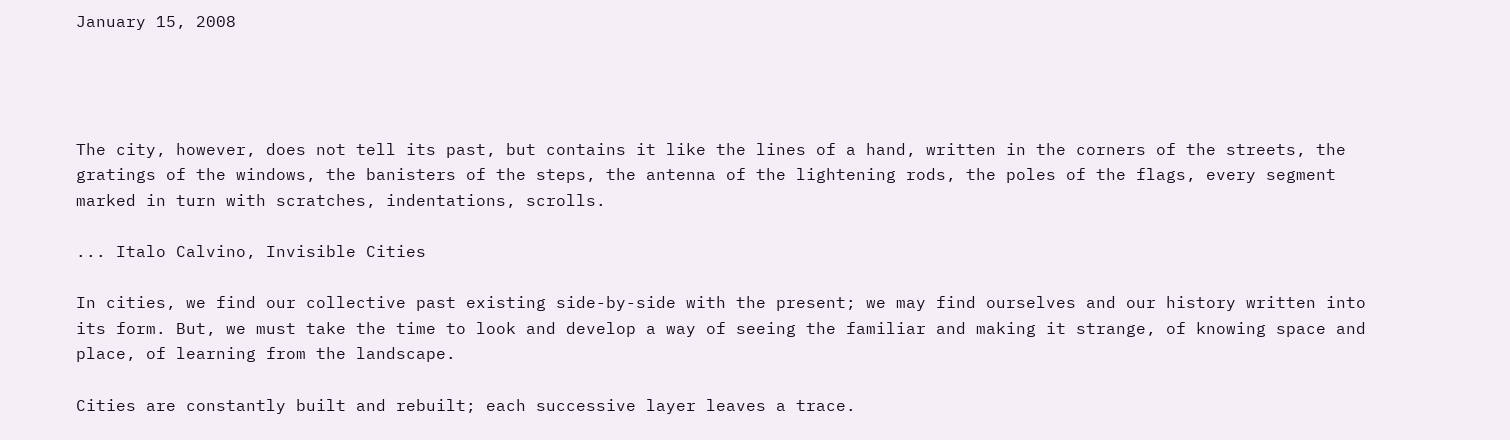January 15, 2008




The city, however, does not tell its past, but contains it like the lines of a hand, written in the corners of the streets, the gratings of the windows, the banisters of the steps, the antenna of the lightening rods, the poles of the flags, every segment marked in turn with scratches, indentations, scrolls.

... Italo Calvino, Invisible Cities

In cities, we find our collective past existing side-by-side with the present; we may find ourselves and our history written into its form. But, we must take the time to look and develop a way of seeing the familiar and making it strange, of knowing space and place, of learning from the landscape.

Cities are constantly built and rebuilt; each successive layer leaves a trace.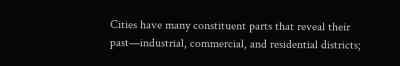Cities have many constituent parts that reveal their past—industrial, commercial, and residential districts;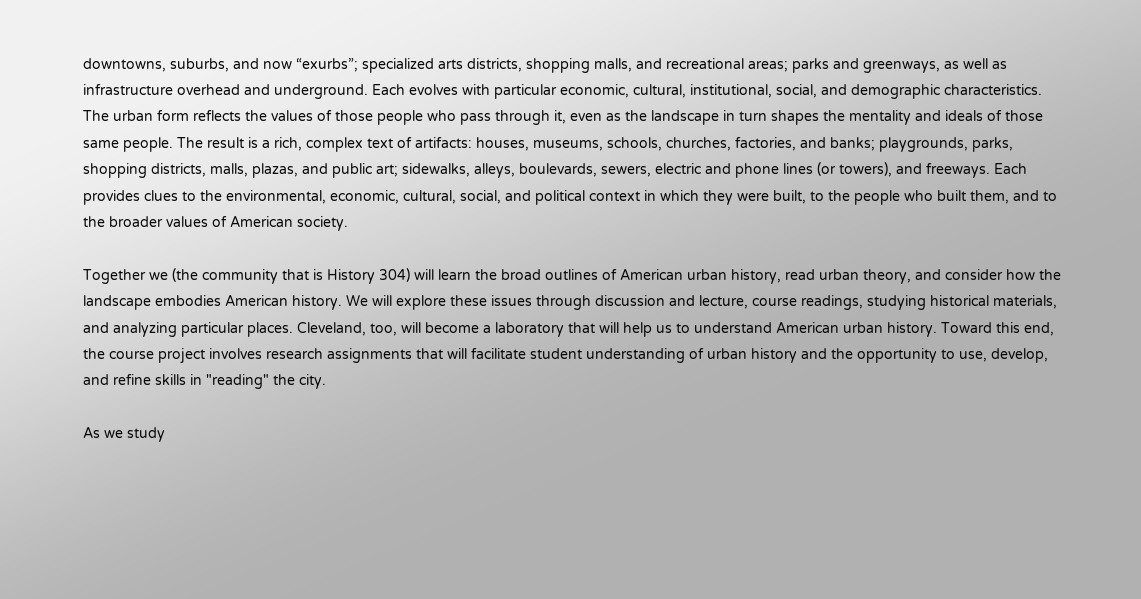downtowns, suburbs, and now “exurbs”; specialized arts districts, shopping malls, and recreational areas; parks and greenways, as well as infrastructure overhead and underground. Each evolves with particular economic, cultural, institutional, social, and demographic characteristics. The urban form reflects the values of those people who pass through it, even as the landscape in turn shapes the mentality and ideals of those same people. The result is a rich, complex text of artifacts: houses, museums, schools, churches, factories, and banks; playgrounds, parks, shopping districts, malls, plazas, and public art; sidewalks, alleys, boulevards, sewers, electric and phone lines (or towers), and freeways. Each provides clues to the environmental, economic, cultural, social, and political context in which they were built, to the people who built them, and to the broader values of American society.

Together we (the community that is History 304) will learn the broad outlines of American urban history, read urban theory, and consider how the landscape embodies American history. We will explore these issues through discussion and lecture, course readings, studying historical materials, and analyzing particular places. Cleveland, too, will become a laboratory that will help us to understand American urban history. Toward this end, the course project involves research assignments that will facilitate student understanding of urban history and the opportunity to use, develop, and refine skills in "reading" the city.

As we study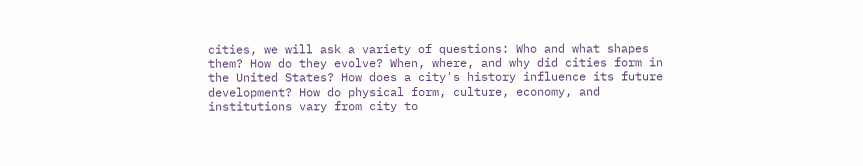cities, we will ask a variety of questions: Who and what shapes them? How do they evolve? When, where, and why did cities form in the United States? How does a city's history influence its future development? How do physical form, culture, economy, and institutions vary from city to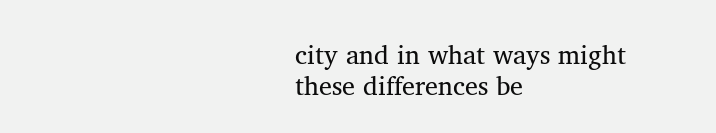city and in what ways might these differences be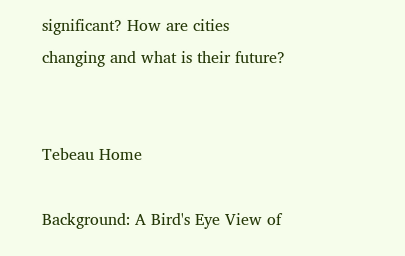significant? How are cities changing and what is their future?


Tebeau Home

Background: A Bird's Eye View of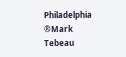Philadelphia ®Mark Tebeau